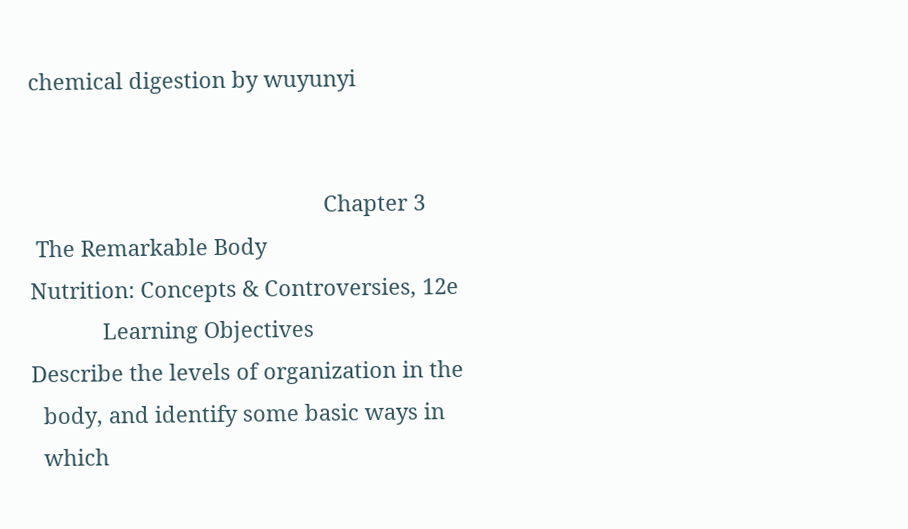chemical digestion by wuyunyi


                                                 Chapter 3
 The Remarkable Body
Nutrition: Concepts & Controversies, 12e
            Learning Objectives
Describe the levels of organization in the
  body, and identify some basic ways in
  which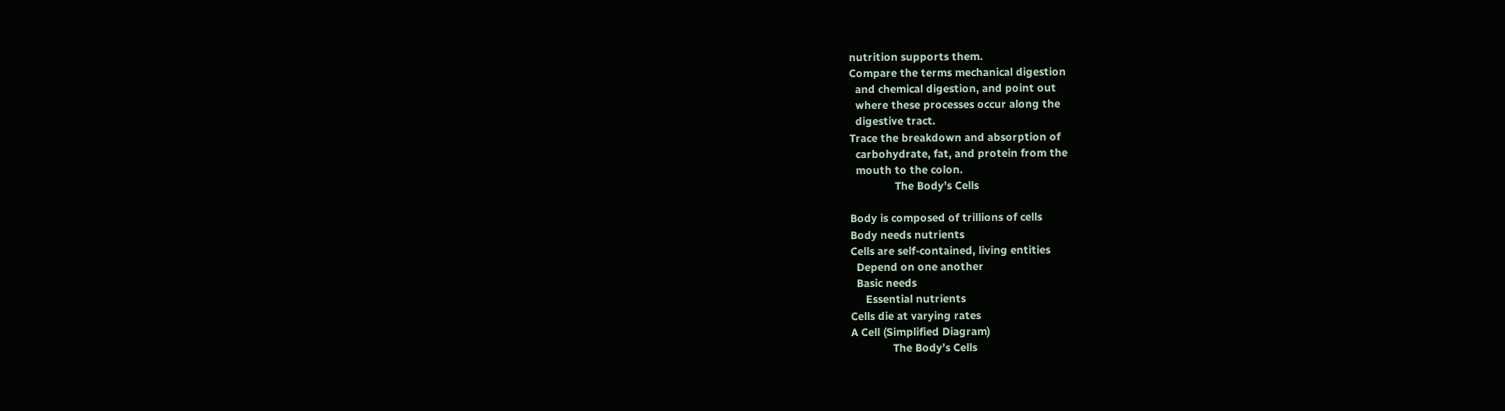nutrition supports them.
Compare the terms mechanical digestion
  and chemical digestion, and point out
  where these processes occur along the
  digestive tract.
Trace the breakdown and absorption of
  carbohydrate, fat, and protein from the
  mouth to the colon.
               The Body’s Cells

Body is composed of trillions of cells
Body needs nutrients
Cells are self-contained, living entities
  Depend on one another
  Basic needs
     Essential nutrients
Cells die at varying rates
A Cell (Simplified Diagram)
              The Body’s Cells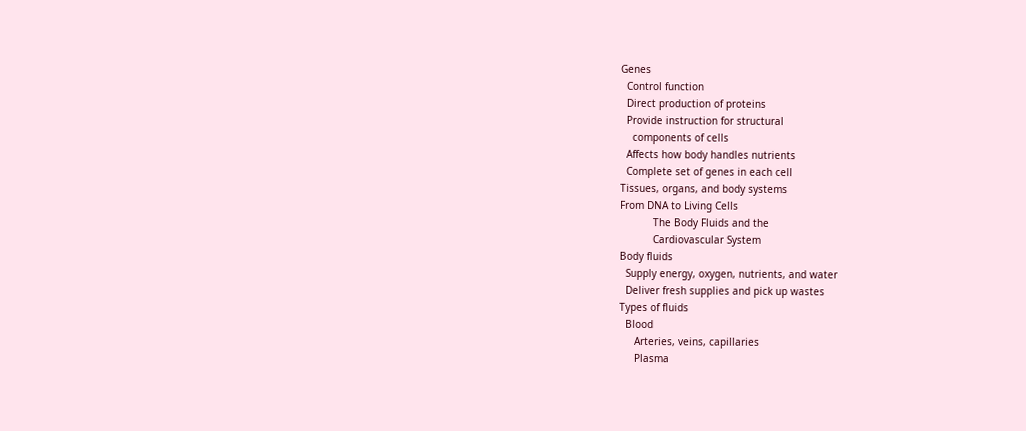Genes
  Control function
  Direct production of proteins
  Provide instruction for structural
    components of cells
  Affects how body handles nutrients
  Complete set of genes in each cell
Tissues, organs, and body systems
From DNA to Living Cells
           The Body Fluids and the
           Cardiovascular System
Body fluids
  Supply energy, oxygen, nutrients, and water
  Deliver fresh supplies and pick up wastes
Types of fluids
  Blood
     Arteries, veins, capillaries
     Plasma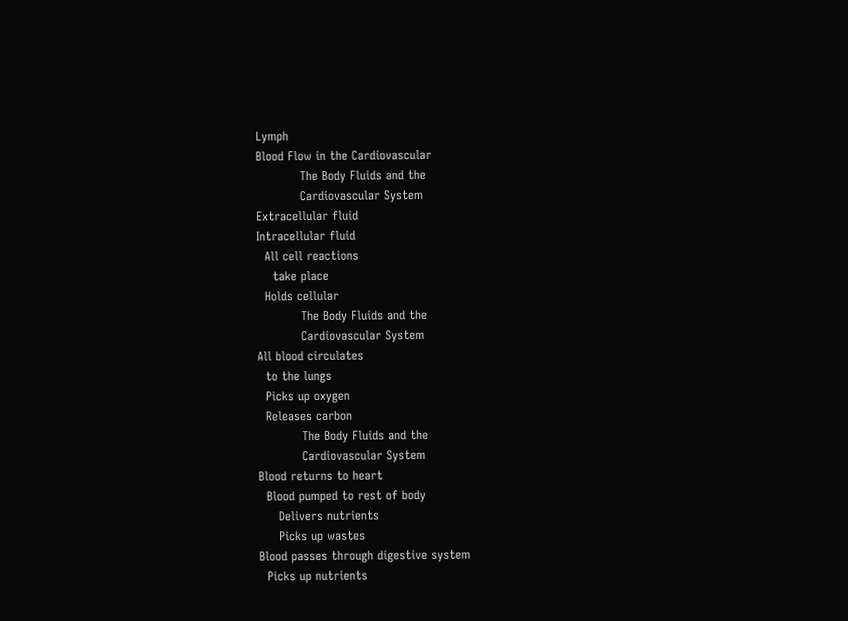Lymph
Blood Flow in the Cardiovascular
           The Body Fluids and the
           Cardiovascular System
Extracellular fluid
Intracellular fluid
  All cell reactions
    take place
  Holds cellular
           The Body Fluids and the
           Cardiovascular System
All blood circulates
  to the lungs
  Picks up oxygen
  Releases carbon
           The Body Fluids and the
           Cardiovascular System
Blood returns to heart
  Blood pumped to rest of body
     Delivers nutrients
     Picks up wastes
Blood passes through digestive system
  Picks up nutrients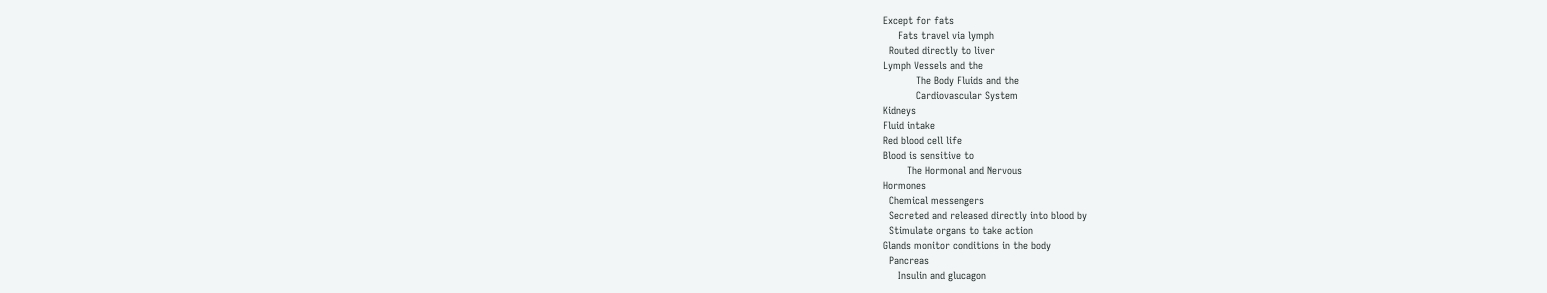Except for fats
     Fats travel via lymph
  Routed directly to liver
Lymph Vessels and the
           The Body Fluids and the
           Cardiovascular System
Kidneys
Fluid intake
Red blood cell life
Blood is sensitive to
        The Hormonal and Nervous
Hormones
  Chemical messengers
  Secreted and released directly into blood by
  Stimulate organs to take action
Glands monitor conditions in the body
  Pancreas
     Insulin and glucagon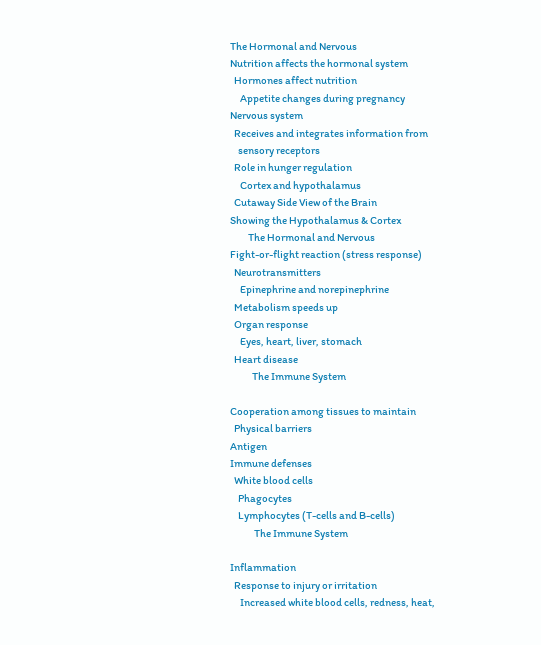The Hormonal and Nervous
Nutrition affects the hormonal system
  Hormones affect nutrition
     Appetite changes during pregnancy
Nervous system
  Receives and integrates information from
    sensory receptors
  Role in hunger regulation
     Cortex and hypothalamus
  Cutaway Side View of the Brain
Showing the Hypothalamus & Cortex
         The Hormonal and Nervous
Fight-or-flight reaction (stress response)
  Neurotransmitters
     Epinephrine and norepinephrine
  Metabolism speeds up
  Organ response
     Eyes, heart, liver, stomach
  Heart disease
           The Immune System

Cooperation among tissues to maintain
  Physical barriers
Antigen
Immune defenses
  White blood cells
    Phagocytes
    Lymphocytes (T-cells and B-cells)
            The Immune System

Inflammation
  Response to injury or irritation
     Increased white blood cells, redness, heat,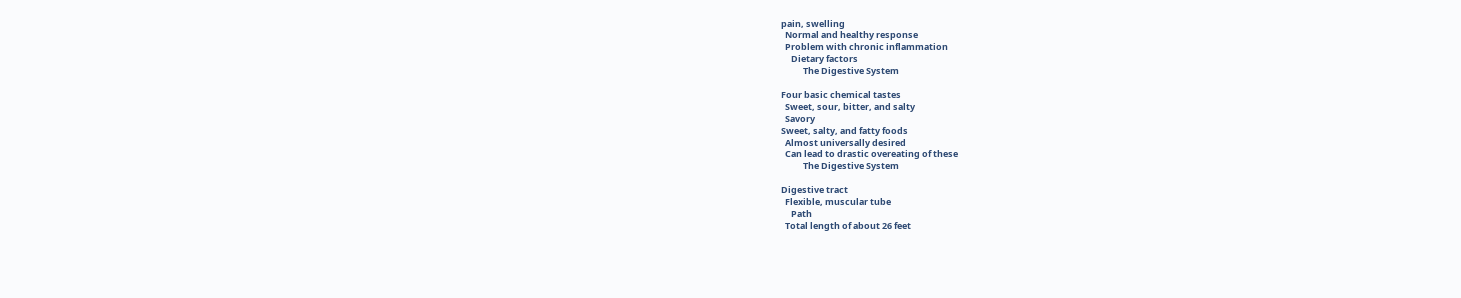pain, swelling
  Normal and healthy response
  Problem with chronic inflammation
     Dietary factors
           The Digestive System

Four basic chemical tastes
  Sweet, sour, bitter, and salty
  Savory
Sweet, salty, and fatty foods
  Almost universally desired
  Can lead to drastic overeating of these
           The Digestive System

Digestive tract
  Flexible, muscular tube
     Path
  Total length of about 26 feet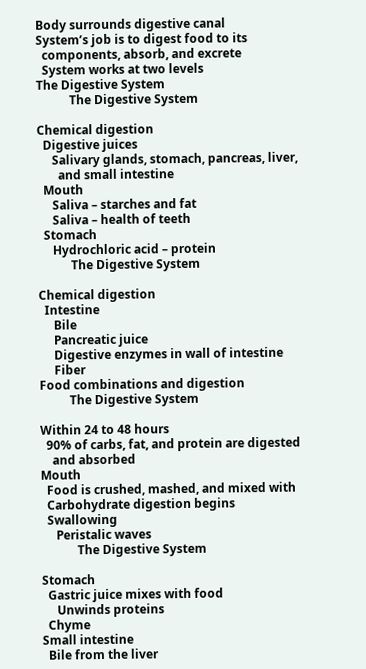Body surrounds digestive canal
System’s job is to digest food to its
  components, absorb, and excrete
  System works at two levels
The Digestive System
           The Digestive System

Chemical digestion
  Digestive juices
     Salivary glands, stomach, pancreas, liver,
       and small intestine
  Mouth
     Saliva – starches and fat
     Saliva – health of teeth
  Stomach
     Hydrochloric acid – protein
           The Digestive System

Chemical digestion
  Intestine
     Bile
     Pancreatic juice
     Digestive enzymes in wall of intestine
     Fiber
Food combinations and digestion
          The Digestive System

Within 24 to 48 hours
  90% of carbs, fat, and protein are digested
    and absorbed
Mouth
  Food is crushed, mashed, and mixed with
  Carbohydrate digestion begins
  Swallowing
     Peristalic waves
            The Digestive System

Stomach
  Gastric juice mixes with food
     Unwinds proteins
  Chyme
Small intestine
  Bile from the liver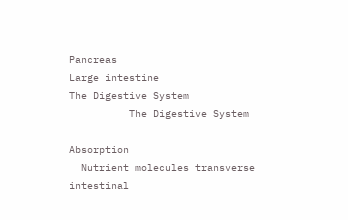Pancreas
Large intestine
The Digestive System
          The Digestive System

Absorption
  Nutrient molecules transverse intestinal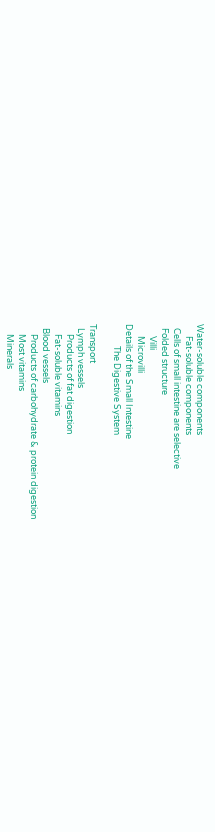Water-soluble components
      Fat-soluble components
  Cells of small intestine are selective
  Folded structure
      Villi
      Microvilli
Details of the Small Intestine
           The Digestive System

Transport
  Lymph vessels
     Products of fat digestion
     Fat-soluble vitamins
  Blood vessels
     Products of carbohydrate & protein digestion
     Most vitamins
     Minerals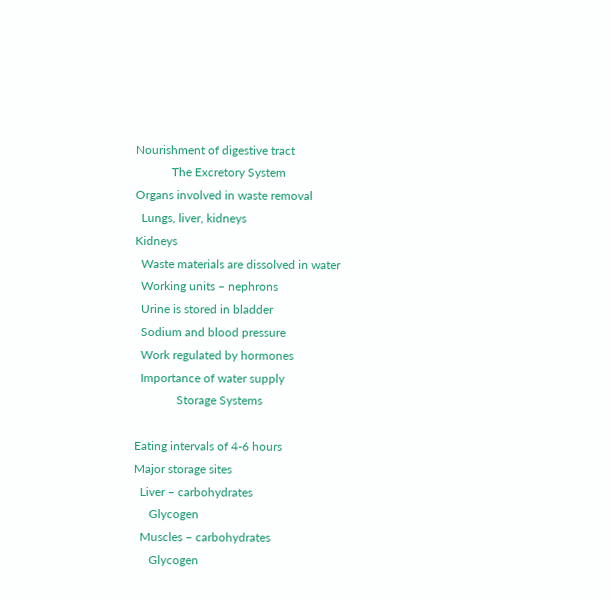Nourishment of digestive tract
            The Excretory System
Organs involved in waste removal
  Lungs, liver, kidneys
Kidneys
  Waste materials are dissolved in water
  Working units – nephrons
  Urine is stored in bladder
  Sodium and blood pressure
  Work regulated by hormones
  Importance of water supply
              Storage Systems

Eating intervals of 4-6 hours
Major storage sites
  Liver – carbohydrates
     Glycogen
  Muscles – carbohydrates
     Glycogen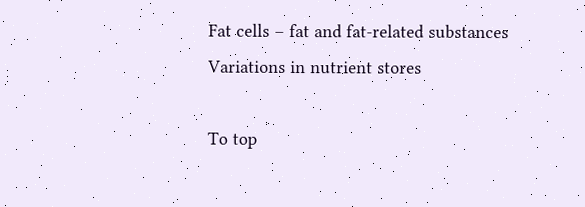Fat cells – fat and fat-related substances
Variations in nutrient stores

To top